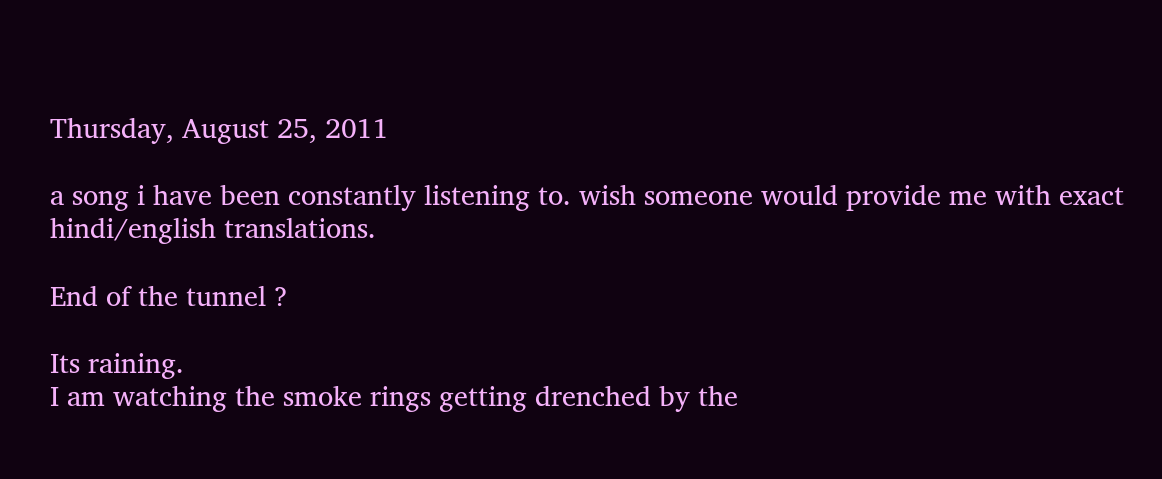Thursday, August 25, 2011

a song i have been constantly listening to. wish someone would provide me with exact hindi/english translations.

End of the tunnel ?

Its raining.
I am watching the smoke rings getting drenched by the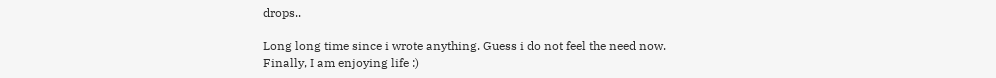drops..

Long long time since i wrote anything. Guess i do not feel the need now.
Finally, I am enjoying life :)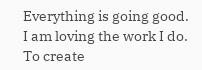Everything is going good. I am loving the work I do. To create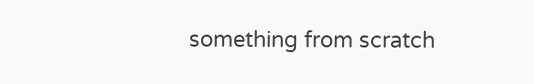something from scratch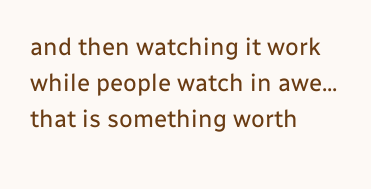and then watching it work while people watch in awe... that is something worth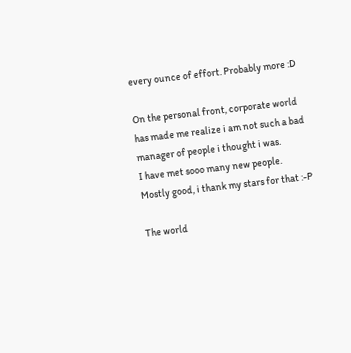every ounce of effort. Probably more :D

On the personal front, corporate world has made me realize i am not such a bad manager of people i thought i was.
I have met sooo many new people. Mostly good, i thank my stars for that :-P

The world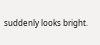suddenly looks bright.